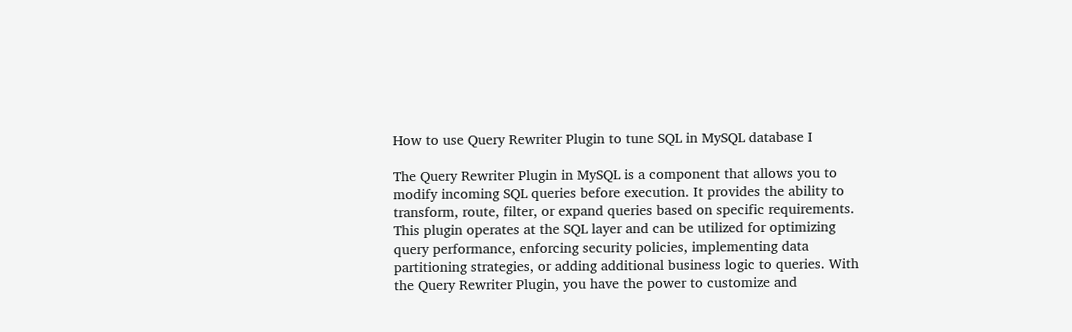How to use Query Rewriter Plugin to tune SQL in MySQL database I

The Query Rewriter Plugin in MySQL is a component that allows you to modify incoming SQL queries before execution. It provides the ability to transform, route, filter, or expand queries based on specific requirements. This plugin operates at the SQL layer and can be utilized for optimizing query performance, enforcing security policies, implementing data partitioning strategies, or adding additional business logic to queries. With the Query Rewriter Plugin, you have the power to customize and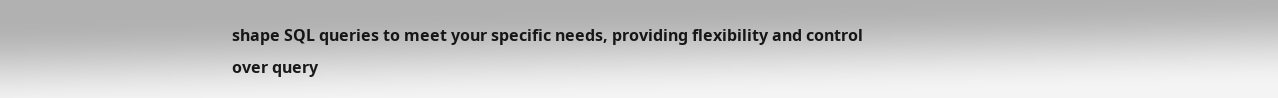shape SQL queries to meet your specific needs, providing flexibility and control over query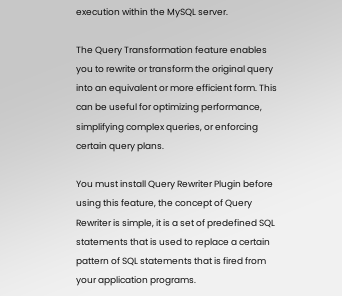execution within the MySQL server.

The Query Transformation feature enables you to rewrite or transform the original query into an equivalent or more efficient form. This can be useful for optimizing performance, simplifying complex queries, or enforcing certain query plans.

You must install Query Rewriter Plugin before using this feature, the concept of Query Rewriter is simple, it is a set of predefined SQL statements that is used to replace a certain pattern of SQL statements that is fired from your application programs.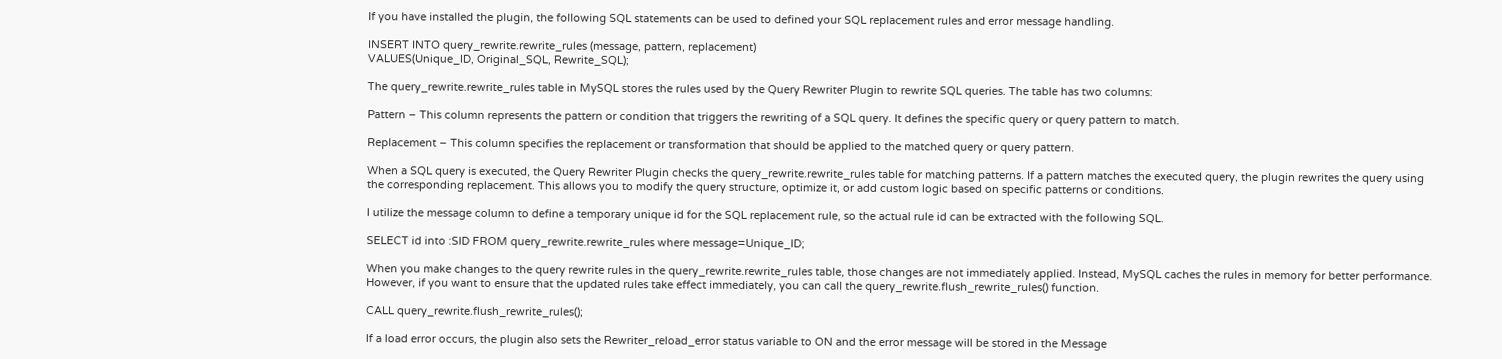If you have installed the plugin, the following SQL statements can be used to defined your SQL replacement rules and error message handling.

INSERT INTO query_rewrite.rewrite_rules (message, pattern, replacement)
VALUES(Unique_ID, Original_SQL, Rewrite_SQL);

The query_rewrite.rewrite_rules table in MySQL stores the rules used by the Query Rewriter Plugin to rewrite SQL queries. The table has two columns:

Pattern – This column represents the pattern or condition that triggers the rewriting of a SQL query. It defines the specific query or query pattern to match.

Replacement – This column specifies the replacement or transformation that should be applied to the matched query or query pattern.

When a SQL query is executed, the Query Rewriter Plugin checks the query_rewrite.rewrite_rules table for matching patterns. If a pattern matches the executed query, the plugin rewrites the query using the corresponding replacement. This allows you to modify the query structure, optimize it, or add custom logic based on specific patterns or conditions.

I utilize the message column to define a temporary unique id for the SQL replacement rule, so the actual rule id can be extracted with the following SQL.

SELECT id into :SID FROM query_rewrite.rewrite_rules where message=Unique_ID;

When you make changes to the query rewrite rules in the query_rewrite.rewrite_rules table, those changes are not immediately applied. Instead, MySQL caches the rules in memory for better performance. However, if you want to ensure that the updated rules take effect immediately, you can call the query_rewrite.flush_rewrite_rules() function.

CALL query_rewrite.flush_rewrite_rules();

If a load error occurs, the plugin also sets the Rewriter_reload_error status variable to ON and the error message will be stored in the Message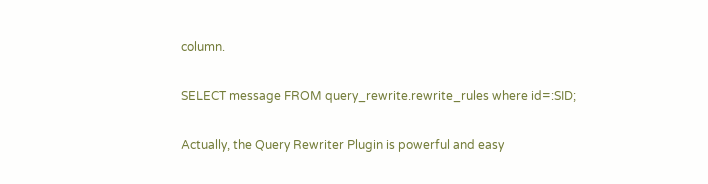column.

SELECT message FROM query_rewrite.rewrite_rules where id=:SID;

Actually, the Query Rewriter Plugin is powerful and easy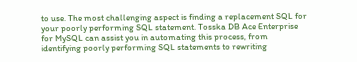to use. The most challenging aspect is finding a replacement SQL for your poorly performing SQL statement. Tosska DB Ace Enterprise for MySQL can assist you in automating this process, from identifying poorly performing SQL statements to rewriting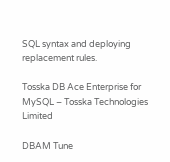SQL syntax and deploying replacement rules.

Tosska DB Ace Enterprise for MySQL – Tosska Technologies Limited

DBAM Tune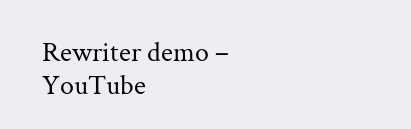Rewriter demo – YouTube